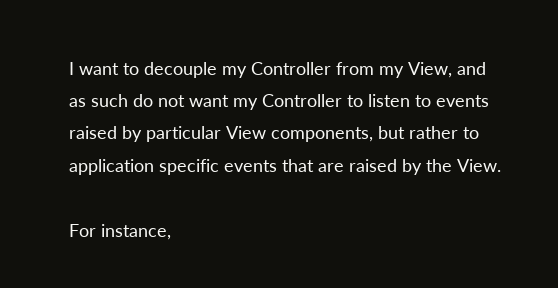I want to decouple my Controller from my View, and as such do not want my Controller to listen to events raised by particular View components, but rather to application specific events that are raised by the View.

For instance,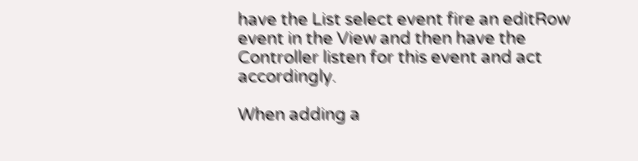have the List select event fire an editRow event in the View and then have the Controller listen for this event and act accordingly.

When adding a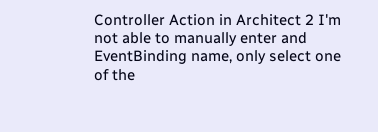Controller Action in Architect 2 I'm not able to manually enter and EventBinding name, only select one of the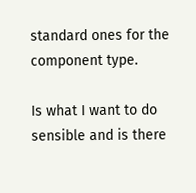standard ones for the component type.

Is what I want to do sensible and is there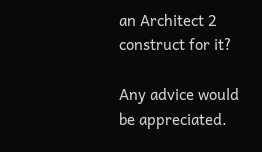an Architect 2 construct for it?

Any advice would be appreciated.